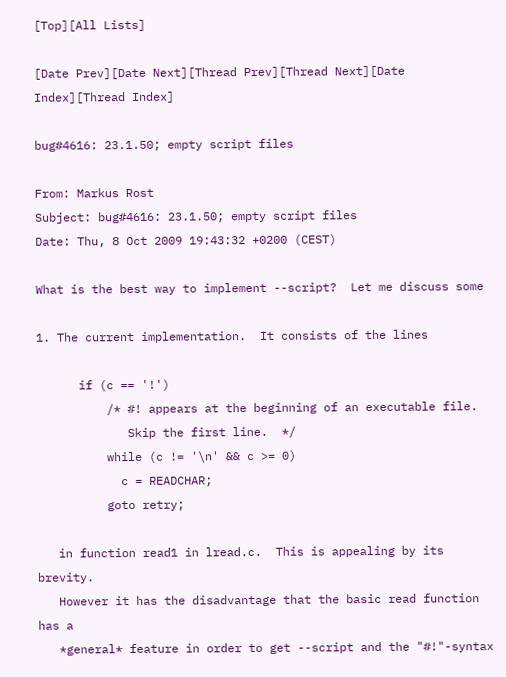[Top][All Lists]

[Date Prev][Date Next][Thread Prev][Thread Next][Date Index][Thread Index]

bug#4616: 23.1.50; empty script files

From: Markus Rost
Subject: bug#4616: 23.1.50; empty script files
Date: Thu, 8 Oct 2009 19:43:32 +0200 (CEST)

What is the best way to implement --script?  Let me discuss some

1. The current implementation.  It consists of the lines

      if (c == '!')
          /* #! appears at the beginning of an executable file.
             Skip the first line.  */
          while (c != '\n' && c >= 0)
            c = READCHAR;
          goto retry;

   in function read1 in lread.c.  This is appealing by its brevity.
   However it has the disadvantage that the basic read function has a
   *general* feature in order to get --script and the "#!"-syntax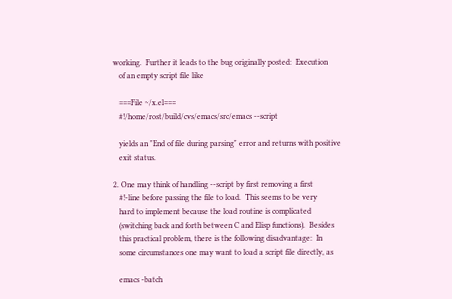working.  Further it leads to the bug originally posted:  Execution
   of an empty script file like

   ===File ~/x.el===
   #!/home/rost/build/cvs/emacs/src/emacs --script

   yields an "End of file during parsing" error and returns with positive
   exit status.

2. One may think of handling --script by first removing a first
   #!-line before passing the file to load.  This seems to be very
   hard to implement because the load routine is complicated
   (switching back and forth between C and Elisp functions).  Besides
   this practical problem, there is the following disadvantage:  In
   some circumstances one may want to load a script file directly, as

   emacs -batch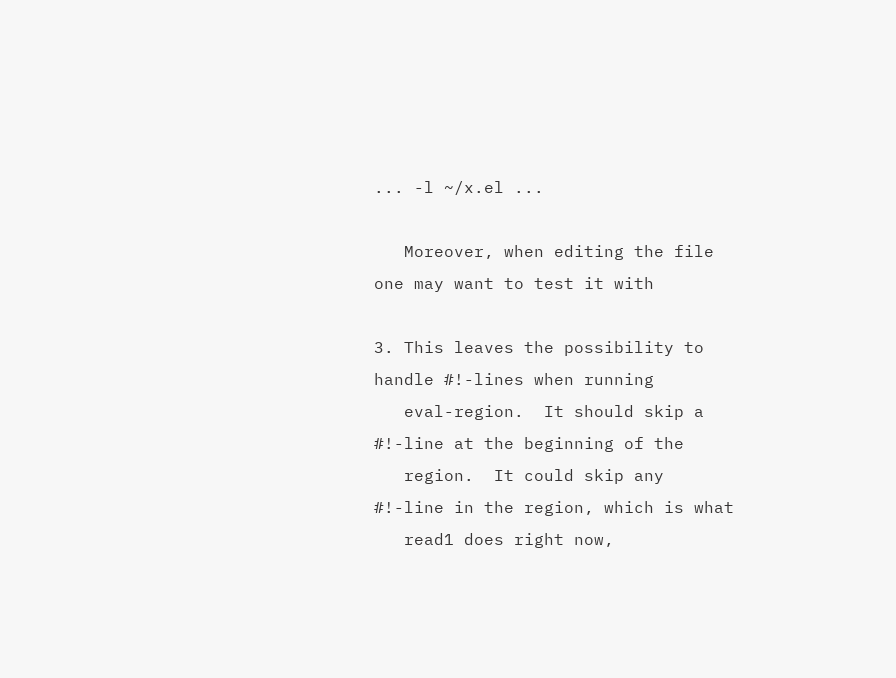... -l ~/x.el ...

   Moreover, when editing the file one may want to test it with

3. This leaves the possibility to handle #!-lines when running
   eval-region.  It should skip a #!-line at the beginning of the
   region.  It could skip any #!-line in the region, which is what
   read1 does right now,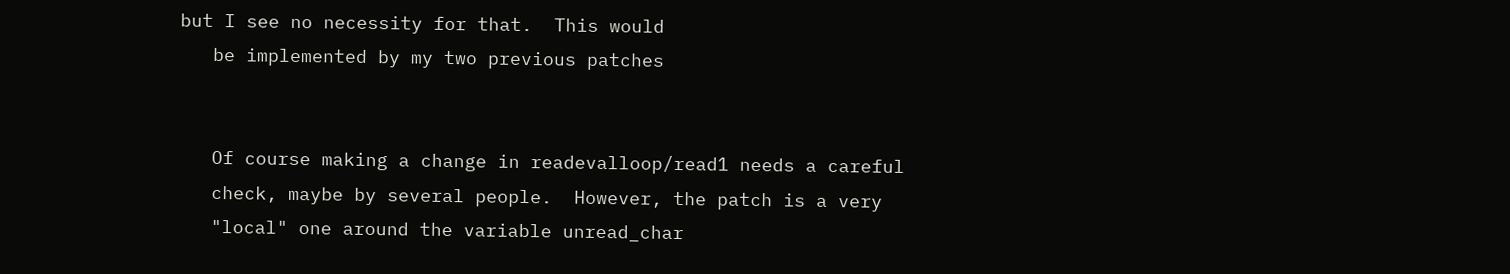but I see no necessity for that.  This would
   be implemented by my two previous patches


   Of course making a change in readevalloop/read1 needs a careful
   check, maybe by several people.  However, the patch is a very
   "local" one around the variable unread_char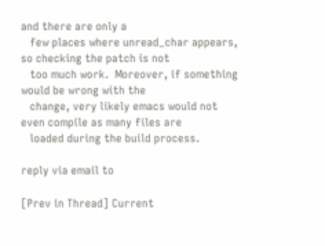and there are only a
   few places where unread_char appears, so checking the patch is not
   too much work.  Moreover, if something would be wrong with the
   change, very likely emacs would not even compile as many files are
   loaded during the build process.

reply via email to

[Prev in Thread] Current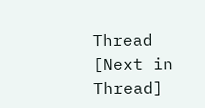Thread [Next in Thread]